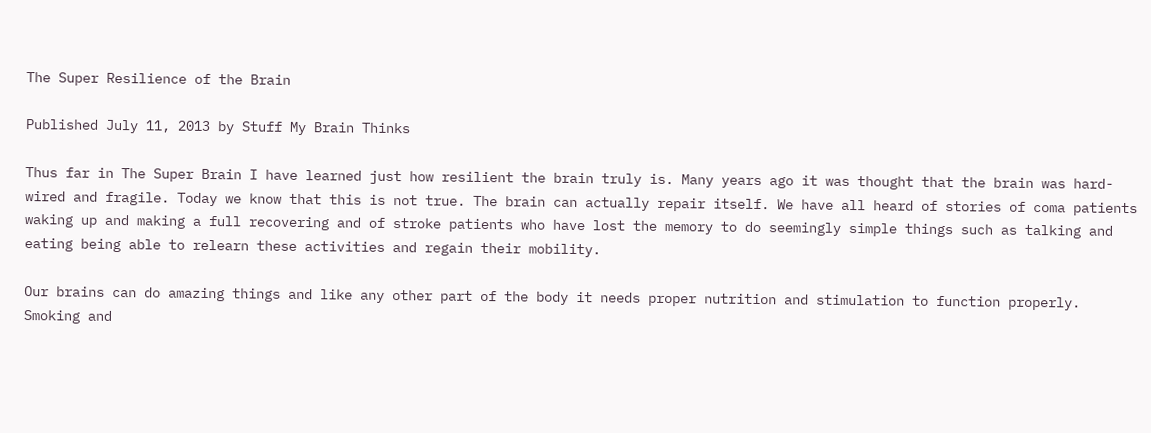The Super Resilience of the Brain

Published July 11, 2013 by Stuff My Brain Thinks

Thus far in The Super Brain I have learned just how resilient the brain truly is. Many years ago it was thought that the brain was hard-wired and fragile. Today we know that this is not true. The brain can actually repair itself. We have all heard of stories of coma patients waking up and making a full recovering and of stroke patients who have lost the memory to do seemingly simple things such as talking and eating being able to relearn these activities and regain their mobility.

Our brains can do amazing things and like any other part of the body it needs proper nutrition and stimulation to function properly. Smoking and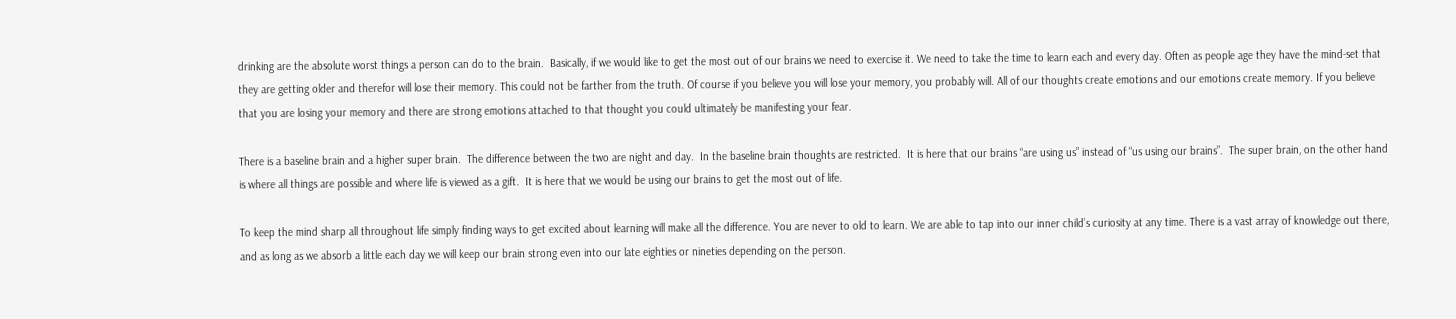drinking are the absolute worst things a person can do to the brain.  Basically, if we would like to get the most out of our brains we need to exercise it. We need to take the time to learn each and every day. Often as people age they have the mind-set that they are getting older and therefor will lose their memory. This could not be farther from the truth. Of course if you believe you will lose your memory, you probably will. All of our thoughts create emotions and our emotions create memory. If you believe that you are losing your memory and there are strong emotions attached to that thought you could ultimately be manifesting your fear.

There is a baseline brain and a higher super brain.  The difference between the two are night and day.  In the baseline brain thoughts are restricted.  It is here that our brains “are using us” instead of “us using our brains”.  The super brain, on the other hand is where all things are possible and where life is viewed as a gift.  It is here that we would be using our brains to get the most out of life.

To keep the mind sharp all throughout life simply finding ways to get excited about learning will make all the difference. You are never to old to learn. We are able to tap into our inner child’s curiosity at any time. There is a vast array of knowledge out there, and as long as we absorb a little each day we will keep our brain strong even into our late eighties or nineties depending on the person.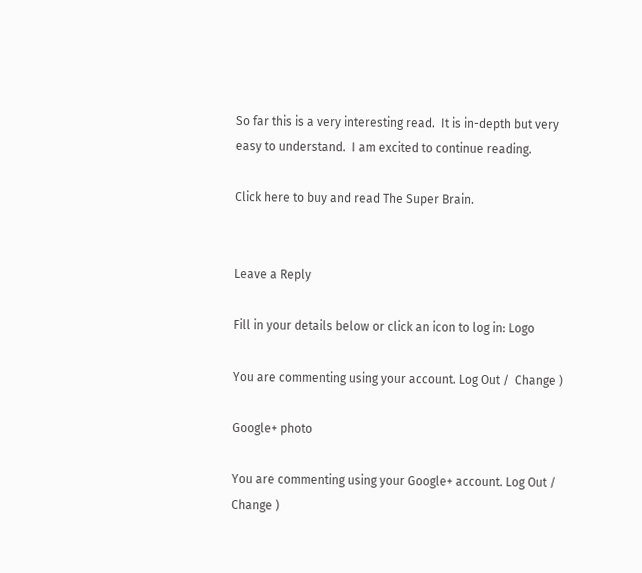So far this is a very interesting read.  It is in-depth but very easy to understand.  I am excited to continue reading.

Click here to buy and read The Super Brain.


Leave a Reply

Fill in your details below or click an icon to log in: Logo

You are commenting using your account. Log Out /  Change )

Google+ photo

You are commenting using your Google+ account. Log Out /  Change )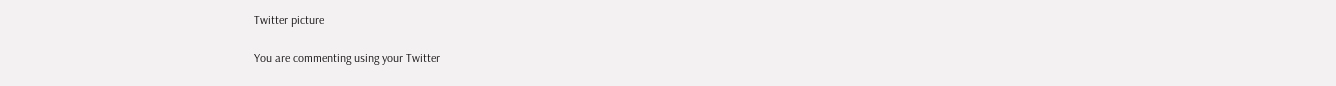Twitter picture

You are commenting using your Twitter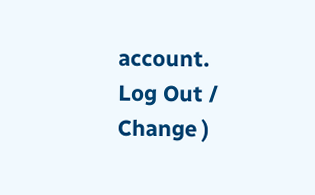account. Log Out /  Change )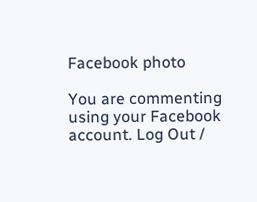Facebook photo

You are commenting using your Facebook account. Log Out /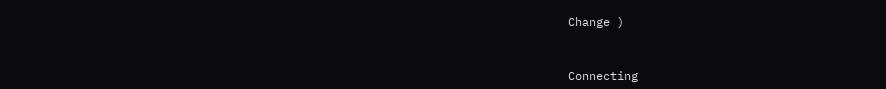Change )


Connecting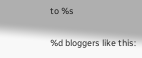to %s

%d bloggers like this: